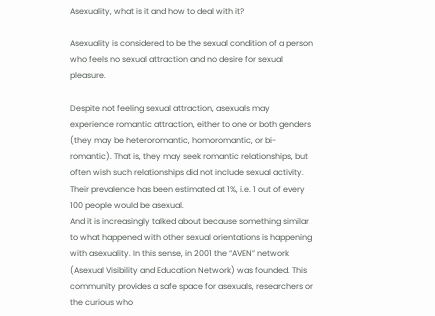Asexuality, what is it and how to deal with it?

Asexuality is considered to be the sexual condition of a person who feels no sexual attraction and no desire for sexual pleasure.

Despite not feeling sexual attraction, asexuals may experience romantic attraction, either to one or both genders (they may be heteroromantic, homoromantic, or bi-romantic). That is, they may seek romantic relationships, but often wish such relationships did not include sexual activity. Their prevalence has been estimated at 1%, i.e. 1 out of every 100 people would be asexual.
And it is increasingly talked about because something similar to what happened with other sexual orientations is happening with asexuality. In this sense, in 2001 the “AVEN” network (Asexual Visibility and Education Network) was founded. This community provides a safe space for asexuals, researchers or the curious who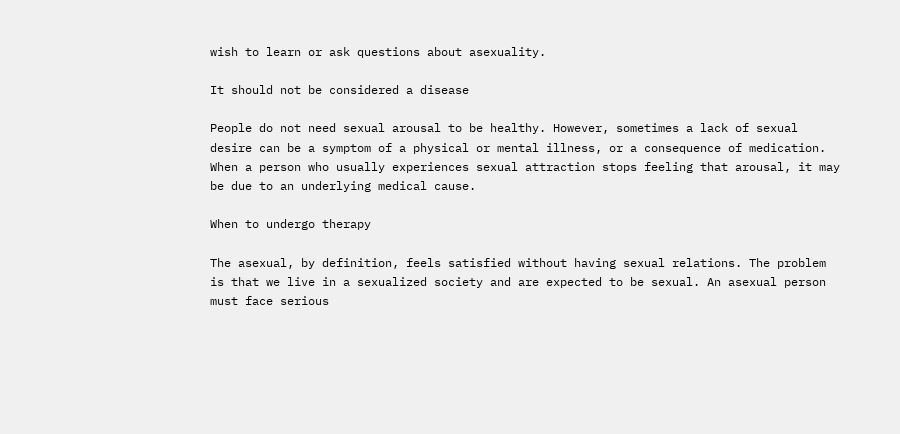wish to learn or ask questions about asexuality.

It should not be considered a disease

People do not need sexual arousal to be healthy. However, sometimes a lack of sexual desire can be a symptom of a physical or mental illness, or a consequence of medication. When a person who usually experiences sexual attraction stops feeling that arousal, it may be due to an underlying medical cause.

When to undergo therapy

The asexual, by definition, feels satisfied without having sexual relations. The problem is that we live in a sexualized society and are expected to be sexual. An asexual person must face serious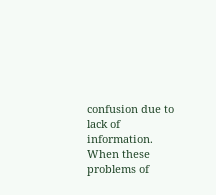confusion due to lack of information. When these problems of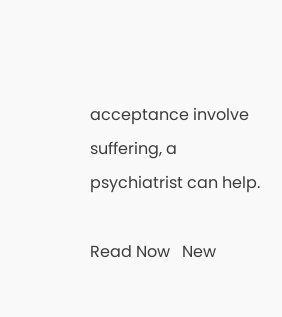acceptance involve suffering, a psychiatrist can help.

Read Now   New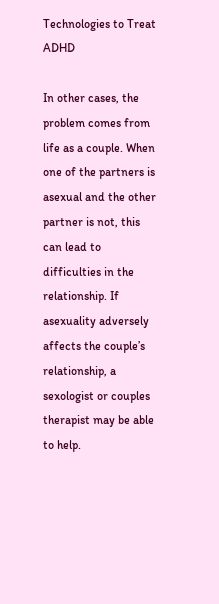Technologies to Treat ADHD

In other cases, the problem comes from life as a couple. When one of the partners is asexual and the other partner is not, this can lead to difficulties in the relationship. If asexuality adversely affects the couple’s relationship, a sexologist or couples therapist may be able to help.